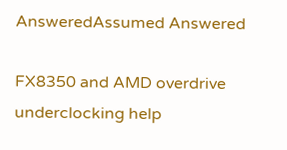AnsweredAssumed Answered

FX8350 and AMD overdrive underclocking help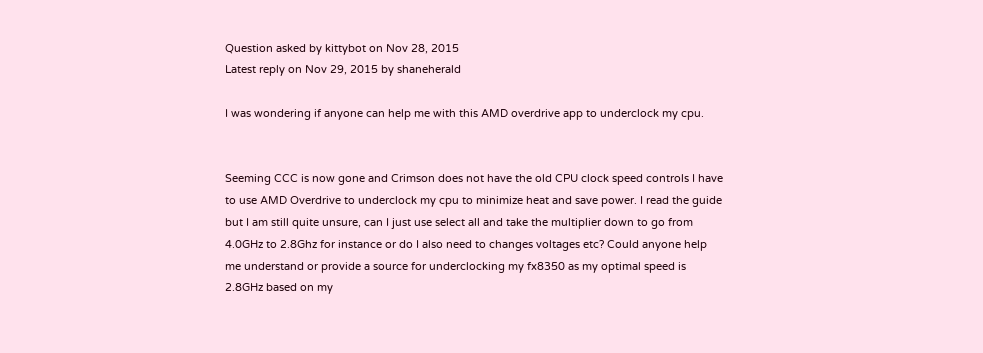Question asked by kittybot on Nov 28, 2015
Latest reply on Nov 29, 2015 by shaneherald

I was wondering if anyone can help me with this AMD overdrive app to underclock my cpu.


Seeming CCC is now gone and Crimson does not have the old CPU clock speed controls I have to use AMD Overdrive to underclock my cpu to minimize heat and save power. I read the guide but I am still quite unsure, can I just use select all and take the multiplier down to go from 4.0GHz to 2.8Ghz for instance or do I also need to changes voltages etc? Could anyone help me understand or provide a source for underclocking my fx8350 as my optimal speed is 2.8GHz based on my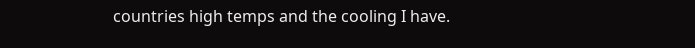countries high temps and the cooling I have.